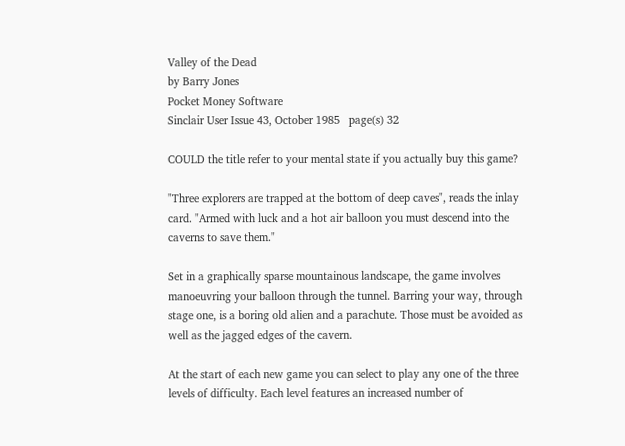Valley of the Dead
by Barry Jones
Pocket Money Software
Sinclair User Issue 43, October 1985   page(s) 32

COULD the title refer to your mental state if you actually buy this game?

"Three explorers are trapped at the bottom of deep caves", reads the inlay card. "Armed with luck and a hot air balloon you must descend into the caverns to save them."

Set in a graphically sparse mountainous landscape, the game involves manoeuvring your balloon through the tunnel. Barring your way, through stage one, is a boring old alien and a parachute. Those must be avoided as well as the jagged edges of the cavern.

At the start of each new game you can select to play any one of the three levels of difficulty. Each level features an increased number of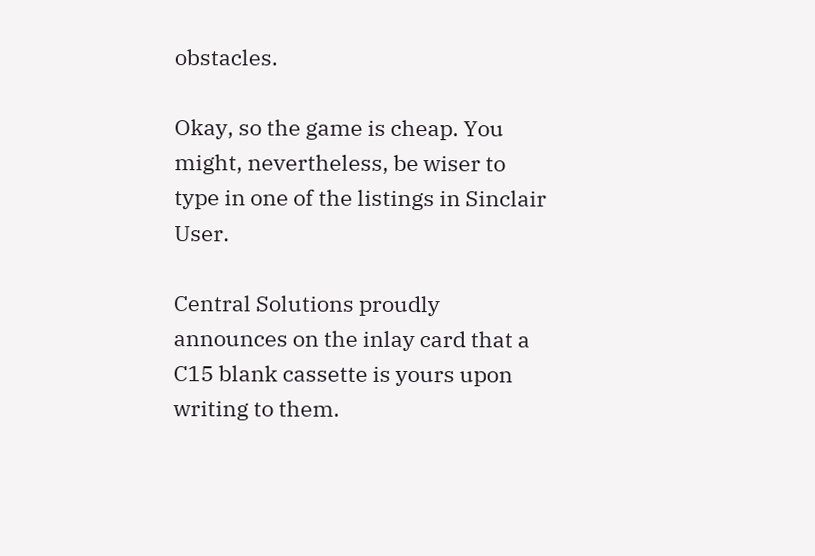obstacles.

Okay, so the game is cheap. You might, nevertheless, be wiser to type in one of the listings in Sinclair User.

Central Solutions proudly announces on the inlay card that a C15 blank cassette is yours upon writing to them.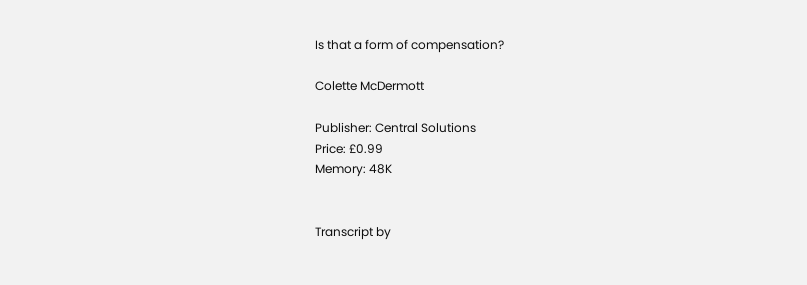Is that a form of compensation?

Colette McDermott

Publisher: Central Solutions
Price: £0.99
Memory: 48K


Transcript by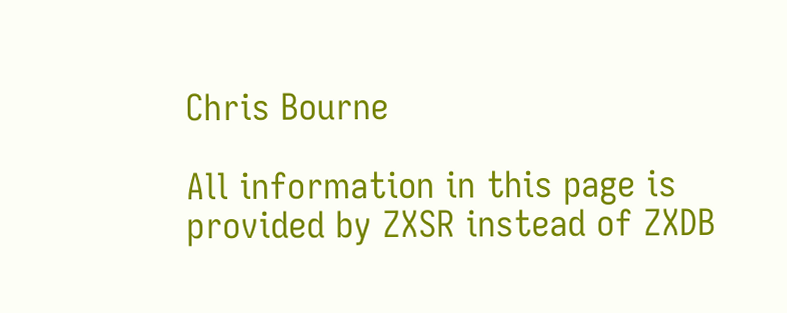Chris Bourne

All information in this page is provided by ZXSR instead of ZXDB